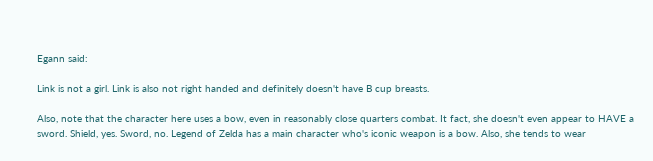Egann said:

Link is not a girl. Link is also not right handed and definitely doesn't have B cup breasts.

Also, note that the character here uses a bow, even in reasonably close quarters combat. It fact, she doesn't even appear to HAVE a sword. Shield, yes. Sword, no. Legend of Zelda has a main character who's iconic weapon is a bow. Also, she tends to wear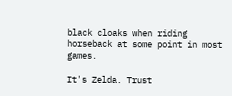black cloaks when riding horseback at some point in most games.

It's Zelda. Trust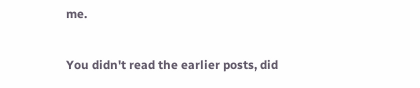me.

You didn't read the earlier posts, did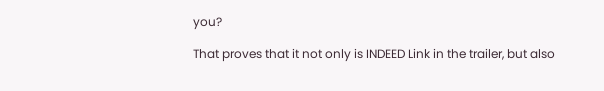you?

That proves that it not only is INDEED Link in the trailer, but also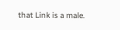that Link is a male.